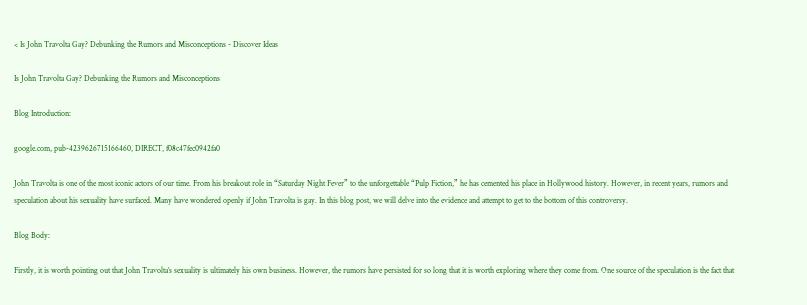< Is John Travolta Gay? Debunking the Rumors and Misconceptions - Discover Ideas

Is John Travolta Gay? Debunking the Rumors and Misconceptions

Blog Introduction:

google.com, pub-4239626715166460, DIRECT, f08c47fec0942fa0

John Travolta is one of the most iconic actors of our time. From his breakout role in “Saturday Night Fever” to the unforgettable “Pulp Fiction,” he has cemented his place in Hollywood history. However, in recent years, rumors and speculation about his sexuality have surfaced. Many have wondered openly if John Travolta is gay. In this blog post, we will delve into the evidence and attempt to get to the bottom of this controversy.

Blog Body:

Firstly, it is worth pointing out that John Travolta’s sexuality is ultimately his own business. However, the rumors have persisted for so long that it is worth exploring where they come from. One source of the speculation is the fact that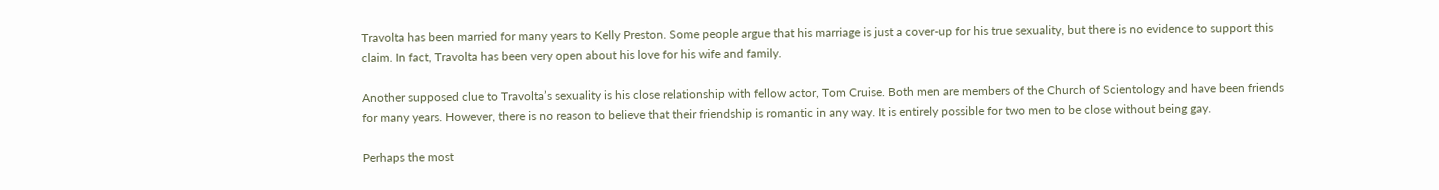Travolta has been married for many years to Kelly Preston. Some people argue that his marriage is just a cover-up for his true sexuality, but there is no evidence to support this claim. In fact, Travolta has been very open about his love for his wife and family.

Another supposed clue to Travolta’s sexuality is his close relationship with fellow actor, Tom Cruise. Both men are members of the Church of Scientology and have been friends for many years. However, there is no reason to believe that their friendship is romantic in any way. It is entirely possible for two men to be close without being gay.

Perhaps the most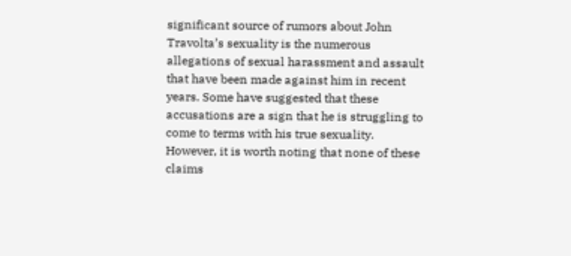significant source of rumors about John Travolta’s sexuality is the numerous allegations of sexual harassment and assault that have been made against him in recent years. Some have suggested that these accusations are a sign that he is struggling to come to terms with his true sexuality. However, it is worth noting that none of these claims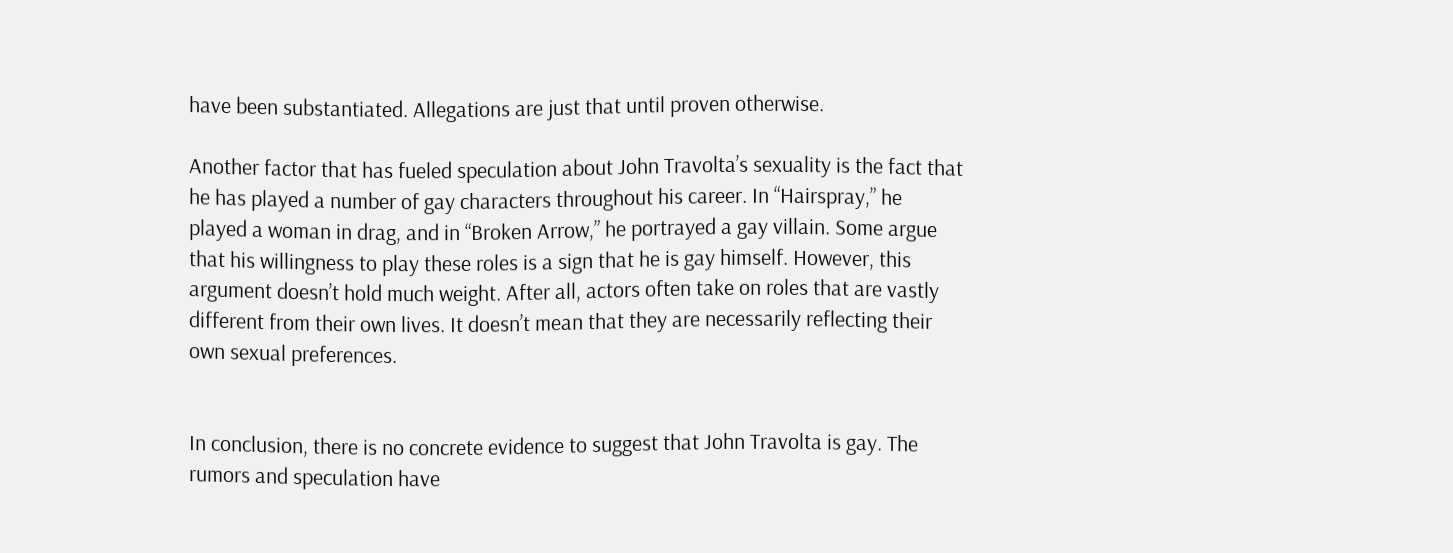have been substantiated. Allegations are just that until proven otherwise.

Another factor that has fueled speculation about John Travolta’s sexuality is the fact that he has played a number of gay characters throughout his career. In “Hairspray,” he played a woman in drag, and in “Broken Arrow,” he portrayed a gay villain. Some argue that his willingness to play these roles is a sign that he is gay himself. However, this argument doesn’t hold much weight. After all, actors often take on roles that are vastly different from their own lives. It doesn’t mean that they are necessarily reflecting their own sexual preferences.


In conclusion, there is no concrete evidence to suggest that John Travolta is gay. The rumors and speculation have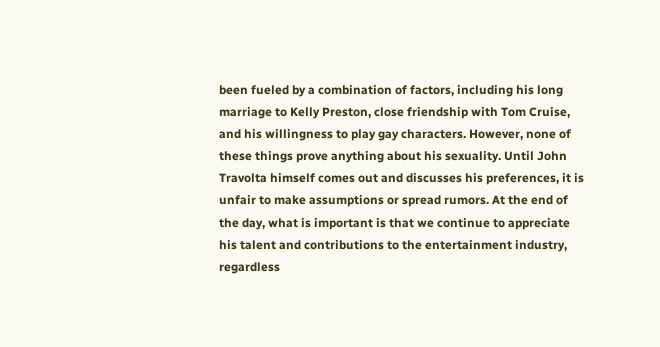been fueled by a combination of factors, including his long marriage to Kelly Preston, close friendship with Tom Cruise, and his willingness to play gay characters. However, none of these things prove anything about his sexuality. Until John Travolta himself comes out and discusses his preferences, it is unfair to make assumptions or spread rumors. At the end of the day, what is important is that we continue to appreciate his talent and contributions to the entertainment industry, regardless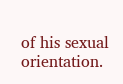of his sexual orientation.